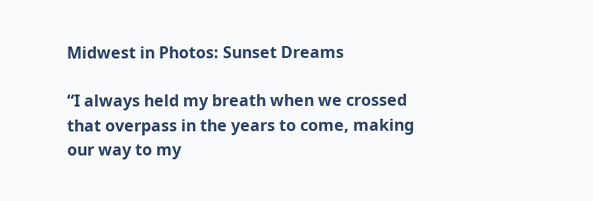Midwest in Photos: Sunset Dreams

“I always held my breath when we crossed that overpass in the years to come, making our way to my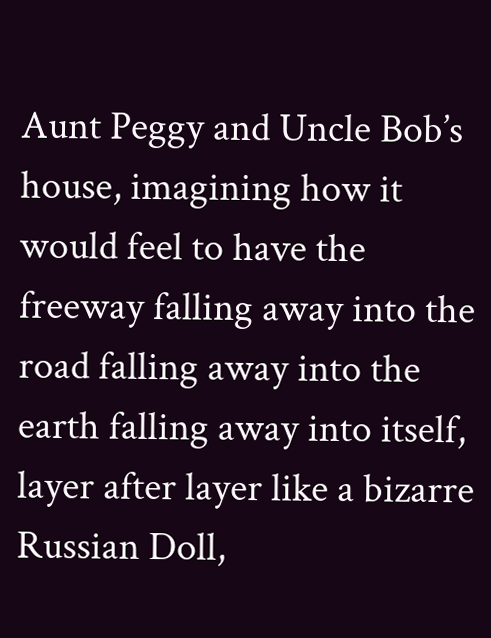Aunt Peggy and Uncle Bob’s house, imagining how it would feel to have the freeway falling away into the road falling away into the earth falling away into itself, layer after layer like a bizarre Russian Doll,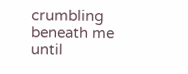crumbling beneath me until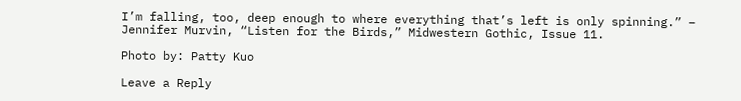I’m falling, too, deep enough to where everything that’s left is only spinning.” – Jennifer Murvin, “Listen for the Birds,” Midwestern Gothic, Issue 11.

Photo by: Patty Kuo

Leave a Reply